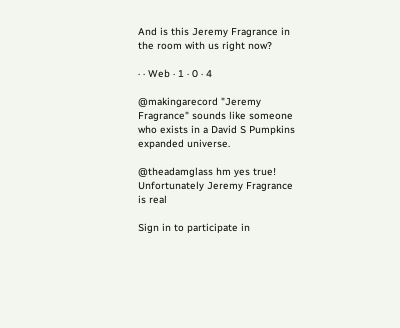And is this Jeremy Fragrance in the room with us right now?

· · Web · 1 · 0 · 4

@makingarecord "Jeremy Fragrance" sounds like someone who exists in a David S Pumpkins expanded universe.

@theadamglass hm yes true! Unfortunately Jeremy Fragrance is real

Sign in to participate in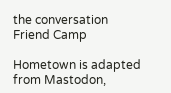the conversation
Friend Camp

Hometown is adapted from Mastodon,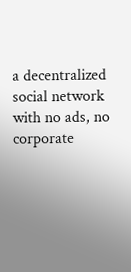a decentralized social network with no ads, no corporate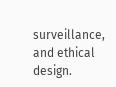surveillance, and ethical design.